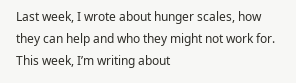Last week, I wrote about hunger scales, how they can help and who they might not work for. This week, I’m writing about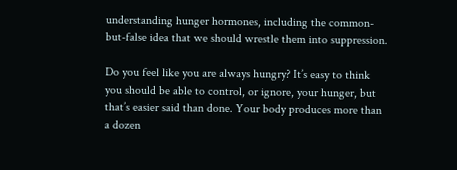understanding hunger hormones, including the common-but-false idea that we should wrestle them into suppression.

Do you feel like you are always hungry? It’s easy to think you should be able to control, or ignore, your hunger, but that’s easier said than done. Your body produces more than a dozen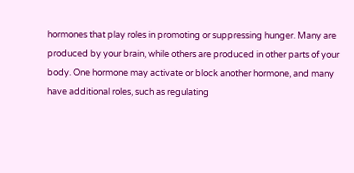hormones that play roles in promoting or suppressing hunger. Many are produced by your brain, while others are produced in other parts of your body. One hormone may activate or block another hormone, and many have additional roles, such as regulating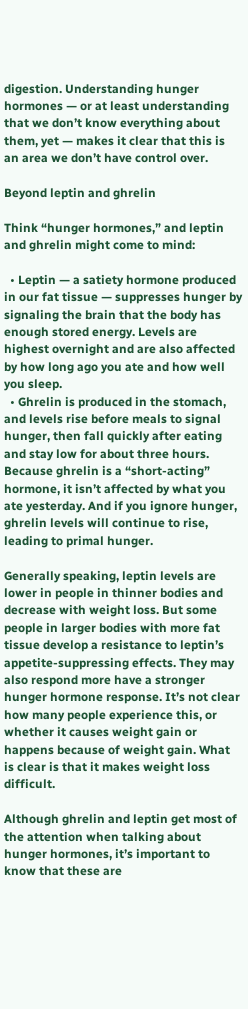digestion. Understanding hunger hormones — or at least understanding that we don’t know everything about them, yet — makes it clear that this is an area we don’t have control over.

Beyond leptin and ghrelin

Think “hunger hormones,” and leptin and ghrelin might come to mind:

  • Leptin — a satiety hormone produced in our fat tissue — suppresses hunger by signaling the brain that the body has enough stored energy. Levels are highest overnight and are also affected by how long ago you ate and how well you sleep.
  • Ghrelin is produced in the stomach, and levels rise before meals to signal hunger, then fall quickly after eating and stay low for about three hours. Because ghrelin is a “short-acting” hormone, it isn’t affected by what you ate yesterday. And if you ignore hunger, ghrelin levels will continue to rise, leading to primal hunger.

Generally speaking, leptin levels are lower in people in thinner bodies and decrease with weight loss. But some people in larger bodies with more fat tissue develop a resistance to leptin’s appetite-suppressing effects. They may also respond more have a stronger hunger hormone response. It’s not clear how many people experience this, or whether it causes weight gain or happens because of weight gain. What is clear is that it makes weight loss difficult.

Although ghrelin and leptin get most of the attention when talking about hunger hormones, it’s important to know that these are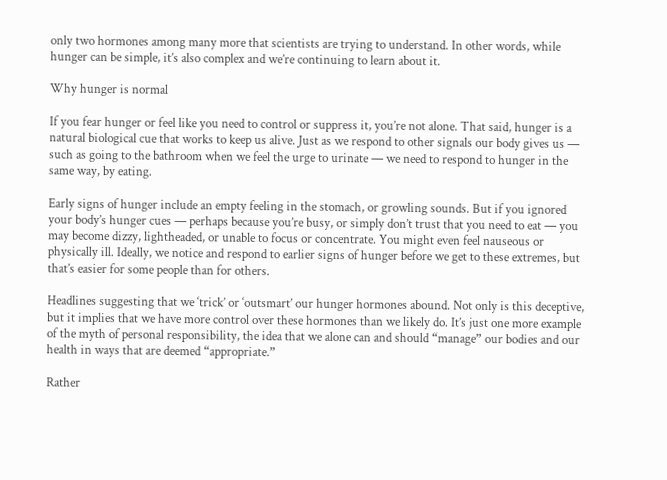only two hormones among many more that scientists are trying to understand. In other words, while hunger can be simple, it’s also complex and we’re continuing to learn about it.

Why hunger is normal

If you fear hunger or feel like you need to control or suppress it, you’re not alone. That said, hunger is a natural biological cue that works to keep us alive. Just as we respond to other signals our body gives us — such as going to the bathroom when we feel the urge to urinate — we need to respond to hunger in the same way, by eating.

Early signs of hunger include an empty feeling in the stomach, or growling sounds. But if you ignored your body’s hunger cues — perhaps because you’re busy, or simply don’t trust that you need to eat — you may become dizzy, lightheaded, or unable to focus or concentrate. You might even feel nauseous or physically ill. Ideally, we notice and respond to earlier signs of hunger before we get to these extremes, but that’s easier for some people than for others.

Headlines suggesting that we ‘trick’ or ‘outsmart’ our hunger hormones abound. Not only is this deceptive, but it implies that we have more control over these hormones than we likely do. It’s just one more example of the myth of personal responsibility, the idea that we alone can and should “manage” our bodies and our health in ways that are deemed “appropriate.”

Rather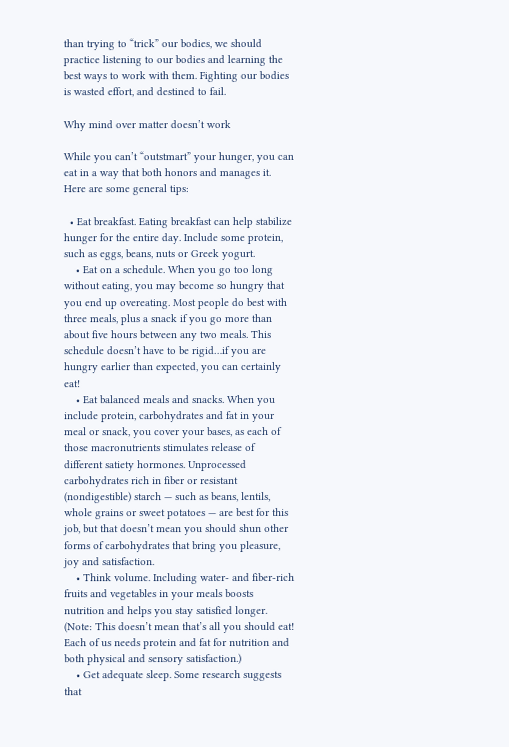than trying to “trick” our bodies, we should practice listening to our bodies and learning the best ways to work with them. Fighting our bodies is wasted effort, and destined to fail.

Why mind over matter doesn’t work

While you can’t “outstmart” your hunger, you can eat in a way that both honors and manages it. Here are some general tips:

  • Eat breakfast. Eating breakfast can help stabilize hunger for the entire day. Include some protein, such as eggs, beans, nuts or Greek yogurt.
    • Eat on a schedule. When you go too long without eating, you may become so hungry that you end up overeating. Most people do best with three meals, plus a snack if you go more than about five hours between any two meals. This schedule doesn’t have to be rigid…if you are hungry earlier than expected, you can certainly eat!
    • Eat balanced meals and snacks. When you include protein, carbohydrates and fat in your meal or snack, you cover your bases, as each of those macronutrients stimulates release of different satiety hormones. Unprocessed carbohydrates rich in fiber or resistant (nondigestible) starch — such as beans, lentils, whole grains or sweet potatoes — are best for this job, but that doesn’t mean you should shun other forms of carbohydrates that bring you pleasure, joy and satisfaction.
    • Think volume. Including water- and fiber-rich fruits and vegetables in your meals boosts nutrition and helps you stay satisfied longer. (Note: This doesn’t mean that’s all you should eat! Each of us needs protein and fat for nutrition and both physical and sensory satisfaction.)
    • Get adequate sleep. Some research suggests that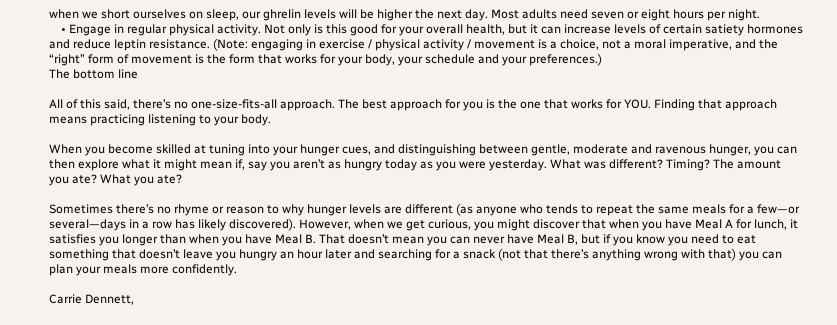when we short ourselves on sleep, our ghrelin levels will be higher the next day. Most adults need seven or eight hours per night.
    • Engage in regular physical activity. Not only is this good for your overall health, but it can increase levels of certain satiety hormones and reduce leptin resistance. (Note: engaging in exercise / physical activity / movement is a choice, not a moral imperative, and the “right” form of movement is the form that works for your body, your schedule and your preferences.)
The bottom line

All of this said, there’s no one-size-fits-all approach. The best approach for you is the one that works for YOU. Finding that approach means practicing listening to your body.

When you become skilled at tuning into your hunger cues, and distinguishing between gentle, moderate and ravenous hunger, you can then explore what it might mean if, say you aren’t as hungry today as you were yesterday. What was different? Timing? The amount you ate? What you ate?

Sometimes there’s no rhyme or reason to why hunger levels are different (as anyone who tends to repeat the same meals for a few—or several—days in a row has likely discovered). However, when we get curious, you might discover that when you have Meal A for lunch, it satisfies you longer than when you have Meal B. That doesn’t mean you can never have Meal B, but if you know you need to eat something that doesn’t leave you hungry an hour later and searching for a snack (not that there’s anything wrong with that) you can plan your meals more confidently.

Carrie Dennett,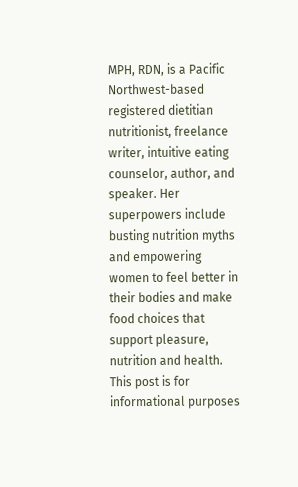MPH, RDN, is a Pacific Northwest-based registered dietitian nutritionist, freelance writer, intuitive eating counselor, author, and speaker. Her superpowers include busting nutrition myths and empowering women to feel better in their bodies and make food choices that support pleasure, nutrition and health. This post is for informational purposes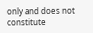only and does not constitute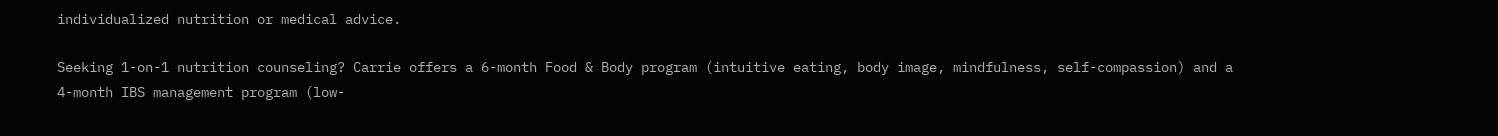individualized nutrition or medical advice.

Seeking 1-on-1 nutrition counseling? Carrie offers a 6-month Food & Body program (intuitive eating, body image, mindfulness, self-compassion) and a 4-month IBS management program (low-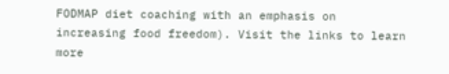FODMAP diet coaching with an emphasis on increasing food freedom). Visit the links to learn more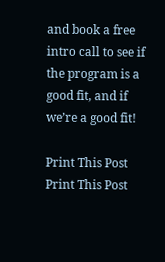and book a free intro call to see if the program is a good fit, and if we’re a good fit!

Print This Post Print This Post